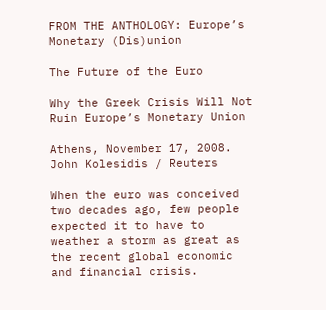FROM THE ANTHOLOGY: Europe’s Monetary (Dis)union

The Future of the Euro

Why the Greek Crisis Will Not Ruin Europe’s Monetary Union

Athens, November 17, 2008. John Kolesidis / Reuters

When the euro was conceived two decades ago, few people expected it to have to weather a storm as great as the recent global economic and financial crisis.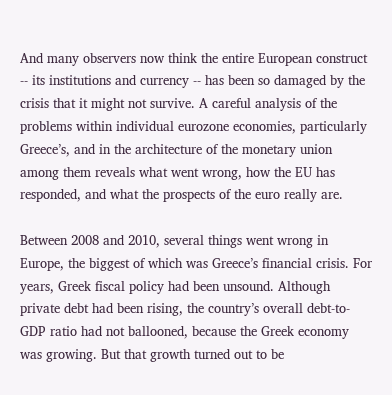And many observers now think the entire European construct -- its institutions and currency -- has been so damaged by the crisis that it might not survive. A careful analysis of the problems within individual eurozone economies, particularly Greece’s, and in the architecture of the monetary union among them reveals what went wrong, how the EU has responded, and what the prospects of the euro really are.

Between 2008 and 2010, several things went wrong in Europe, the biggest of which was Greece’s financial crisis. For years, Greek fiscal policy had been unsound. Although private debt had been rising, the country’s overall debt-to-GDP ratio had not ballooned, because the Greek economy was growing. But that growth turned out to be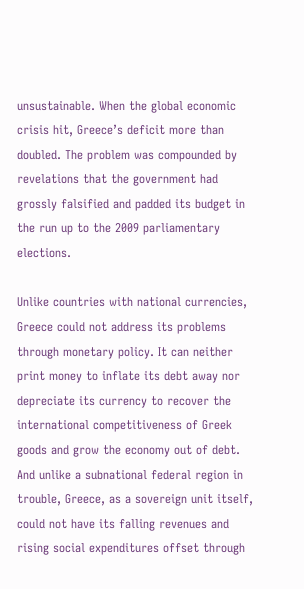unsustainable. When the global economic crisis hit, Greece’s deficit more than doubled. The problem was compounded by revelations that the government had grossly falsified and padded its budget in the run up to the 2009 parliamentary elections.

Unlike countries with national currencies, Greece could not address its problems through monetary policy. It can neither print money to inflate its debt away nor depreciate its currency to recover the international competitiveness of Greek goods and grow the economy out of debt. And unlike a subnational federal region in trouble, Greece, as a sovereign unit itself, could not have its falling revenues and rising social expenditures offset through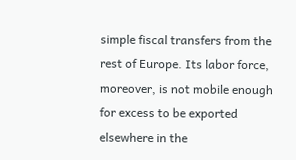simple fiscal transfers from the rest of Europe. Its labor force, moreover, is not mobile enough for excess to be exported elsewhere in the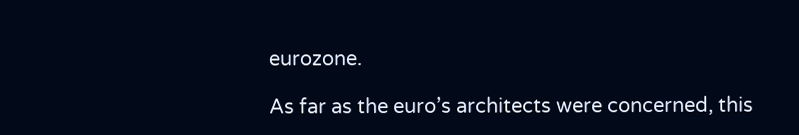eurozone.

As far as the euro’s architects were concerned, this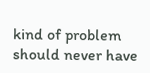kind of problem should never have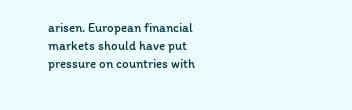arisen. European financial markets should have put pressure on countries with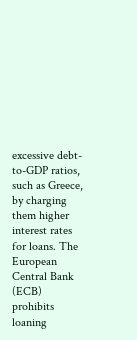excessive debt-to-GDP ratios, such as Greece, by charging them higher interest rates for loans. The European Central Bank (ECB) prohibits loaning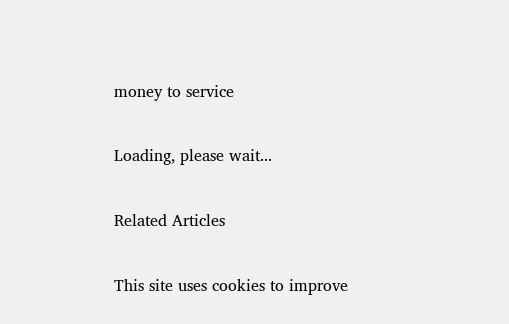money to service

Loading, please wait...

Related Articles

This site uses cookies to improve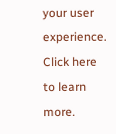your user experience. Click here to learn more.